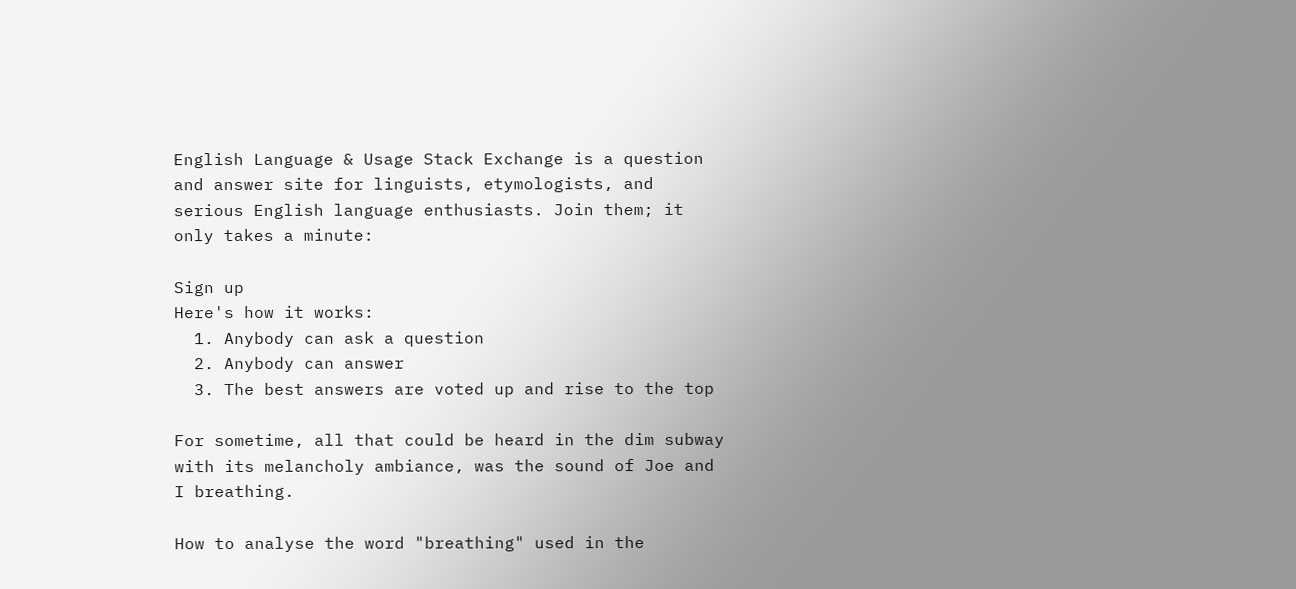English Language & Usage Stack Exchange is a question and answer site for linguists, etymologists, and serious English language enthusiasts. Join them; it only takes a minute:

Sign up
Here's how it works:
  1. Anybody can ask a question
  2. Anybody can answer
  3. The best answers are voted up and rise to the top

For sometime, all that could be heard in the dim subway with its melancholy ambiance, was the sound of Joe and I breathing.

How to analyse the word "breathing" used in the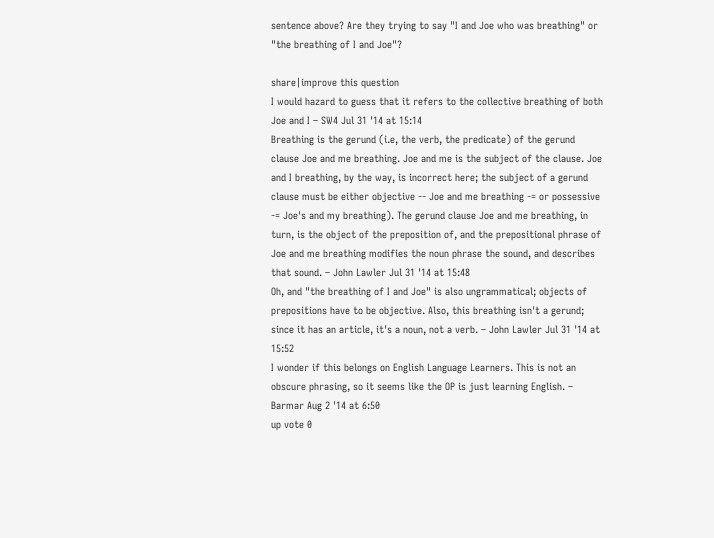sentence above? Are they trying to say "I and Joe who was breathing" or "the breathing of I and Joe"?

share|improve this question
I would hazard to guess that it refers to the collective breathing of both Joe and I – SW4 Jul 31 '14 at 15:14
Breathing is the gerund (i.e, the verb, the predicate) of the gerund clause Joe and me breathing. Joe and me is the subject of the clause. Joe and I breathing, by the way, is incorrect here; the subject of a gerund clause must be either objective -- Joe and me breathing -= or possessive -= Joe's and my breathing). The gerund clause Joe and me breathing, in turn, is the object of the preposition of, and the prepositional phrase of Joe and me breathing modifies the noun phrase the sound, and describes that sound. – John Lawler Jul 31 '14 at 15:48
Oh, and "the breathing of I and Joe" is also ungrammatical; objects of prepositions have to be objective. Also, this breathing isn't a gerund; since it has an article, it's a noun, not a verb. – John Lawler Jul 31 '14 at 15:52
I wonder if this belongs on English Language Learners. This is not an obscure phrasing, so it seems like the OP is just learning English. – Barmar Aug 2 '14 at 6:50
up vote 0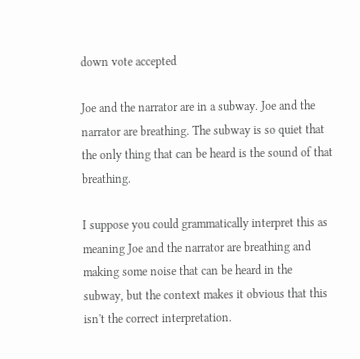down vote accepted

Joe and the narrator are in a subway. Joe and the narrator are breathing. The subway is so quiet that the only thing that can be heard is the sound of that breathing.

I suppose you could grammatically interpret this as meaning Joe and the narrator are breathing and making some noise that can be heard in the subway, but the context makes it obvious that this isn't the correct interpretation.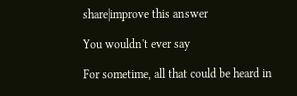share|improve this answer

You wouldn't ever say

For sometime, all that could be heard in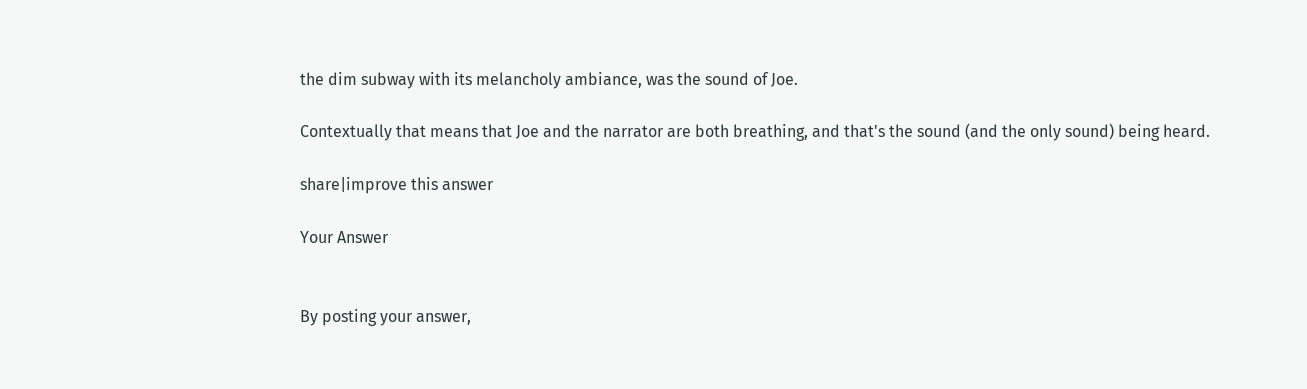the dim subway with its melancholy ambiance, was the sound of Joe.

Contextually that means that Joe and the narrator are both breathing, and that's the sound (and the only sound) being heard.

share|improve this answer

Your Answer


By posting your answer,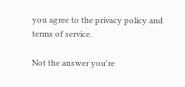you agree to the privacy policy and terms of service.

Not the answer you're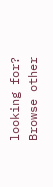looking for? Browse other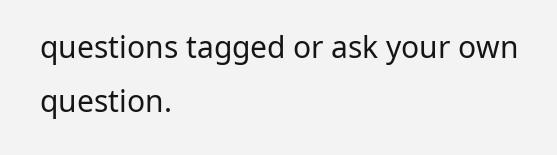questions tagged or ask your own question.